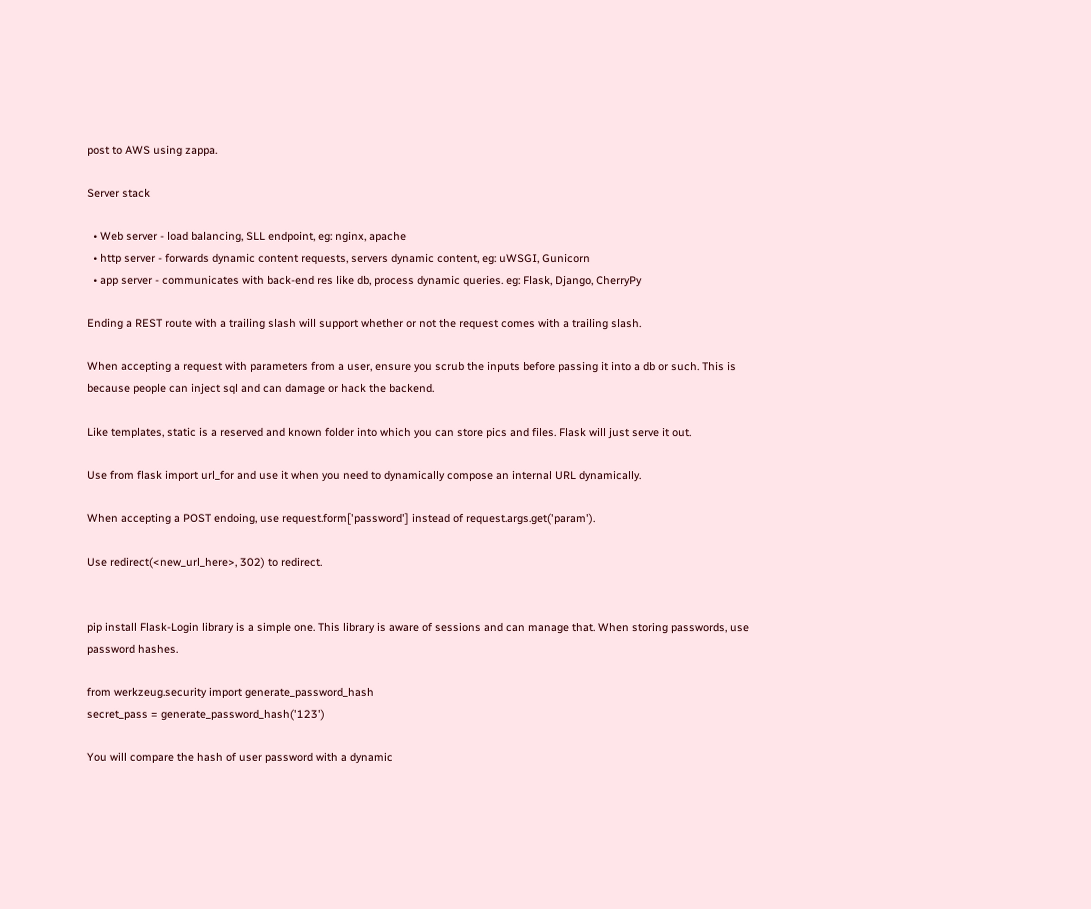post to AWS using zappa.

Server stack

  • Web server - load balancing, SLL endpoint, eg: nginx, apache
  • http server - forwards dynamic content requests, servers dynamic content, eg: uWSGI, Gunicorn
  • app server - communicates with back-end res like db, process dynamic queries. eg: Flask, Django, CherryPy

Ending a REST route with a trailing slash will support whether or not the request comes with a trailing slash.

When accepting a request with parameters from a user, ensure you scrub the inputs before passing it into a db or such. This is because people can inject sql and can damage or hack the backend.

Like templates, static is a reserved and known folder into which you can store pics and files. Flask will just serve it out.

Use from flask import url_for and use it when you need to dynamically compose an internal URL dynamically.

When accepting a POST endoing, use request.form['password'] instead of request.args.get('param').

Use redirect(<new_url_here>, 302) to redirect.


pip install Flask-Login library is a simple one. This library is aware of sessions and can manage that. When storing passwords, use password hashes.

from werkzeug.security import generate_password_hash
secret_pass = generate_password_hash('123')

You will compare the hash of user password with a dynamic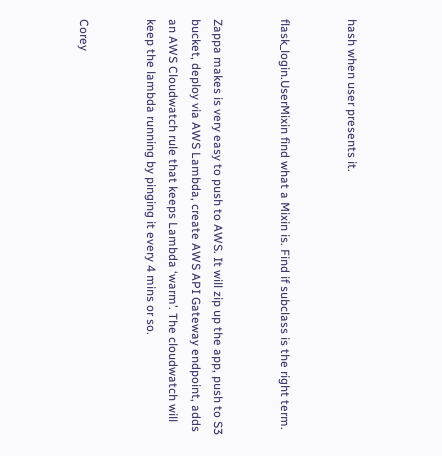hash when user presents it.


flask_login.UserMixin find what a Mixin is. Find if subclass is the right term.


Zappa makes is very easy to push to AWS. It will zip up the app, push to S3 bucket, deploy via AWS Lambda, create AWS API Gateway endpoint, adds an AWS Cloudwatch rule that keeps Lambda ‘warm’. The cloudwatch will keep the lambda running by pinging it every 4 mins or so.


Corey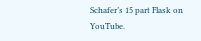Schafer’s 15 part Flask on YouTube.